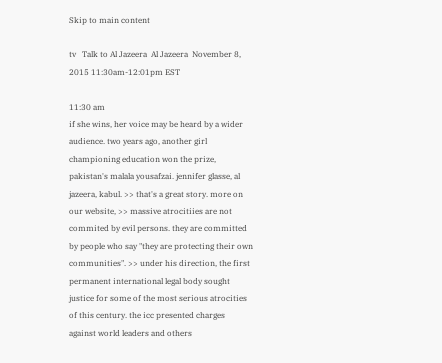Skip to main content

tv   Talk to Al Jazeera  Al Jazeera  November 8, 2015 11:30am-12:01pm EST

11:30 am
if she wins, her voice may be heard by a wider audience. two years ago, another girl championing education won the prize, pakistan's malala yousafzai. jennifer glasse, al jazeera, kabul. >> that's a great story. more on our website, >> massive atrocitiies are not commited by evil persons. they are committed by people who say "they are protecting their own communities". >> under his direction, the first permanent international legal body sought justice for some of the most serious atrocities of this century. the icc presented charges against world leaders and others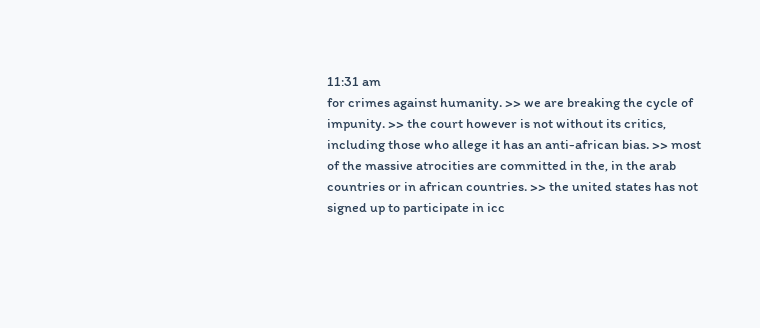11:31 am
for crimes against humanity. >> we are breaking the cycle of impunity. >> the court however is not without its critics, including those who allege it has an anti-african bias. >> most of the massive atrocities are committed in the, in the arab countries or in african countries. >> the united states has not signed up to participate in icc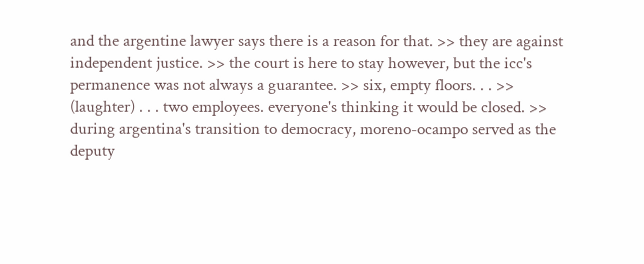and the argentine lawyer says there is a reason for that. >> they are against independent justice. >> the court is here to stay however, but the icc's permanence was not always a guarantee. >> six, empty floors. . . >> (laughter) . . . two employees. everyone's thinking it would be closed. >> during argentina's transition to democracy, moreno-ocampo served as the deputy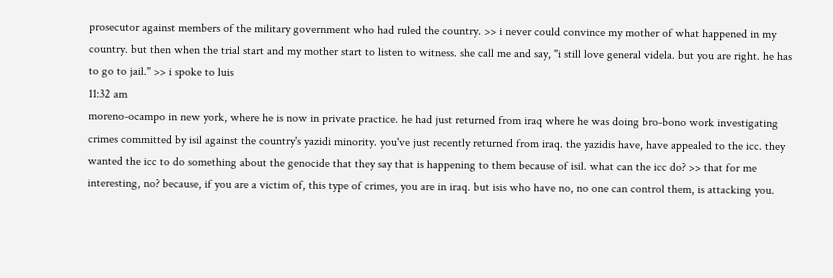prosecutor against members of the military government who had ruled the country. >> i never could convince my mother of what happened in my country. but then when the trial start and my mother start to listen to witness. she call me and say, "i still love general videla. but you are right. he has to go to jail." >> i spoke to luis
11:32 am
moreno-ocampo in new york, where he is now in private practice. he had just returned from iraq where he was doing bro-bono work investigating crimes committed by isil against the country's yazidi minority. you've just recently returned from iraq. the yazidis have, have appealed to the icc. they wanted the icc to do something about the genocide that they say that is happening to them because of isil. what can the icc do? >> that for me interesting, no? because, if you are a victim of, this type of crimes, you are in iraq. but isis who have no, no one can control them, is attacking you.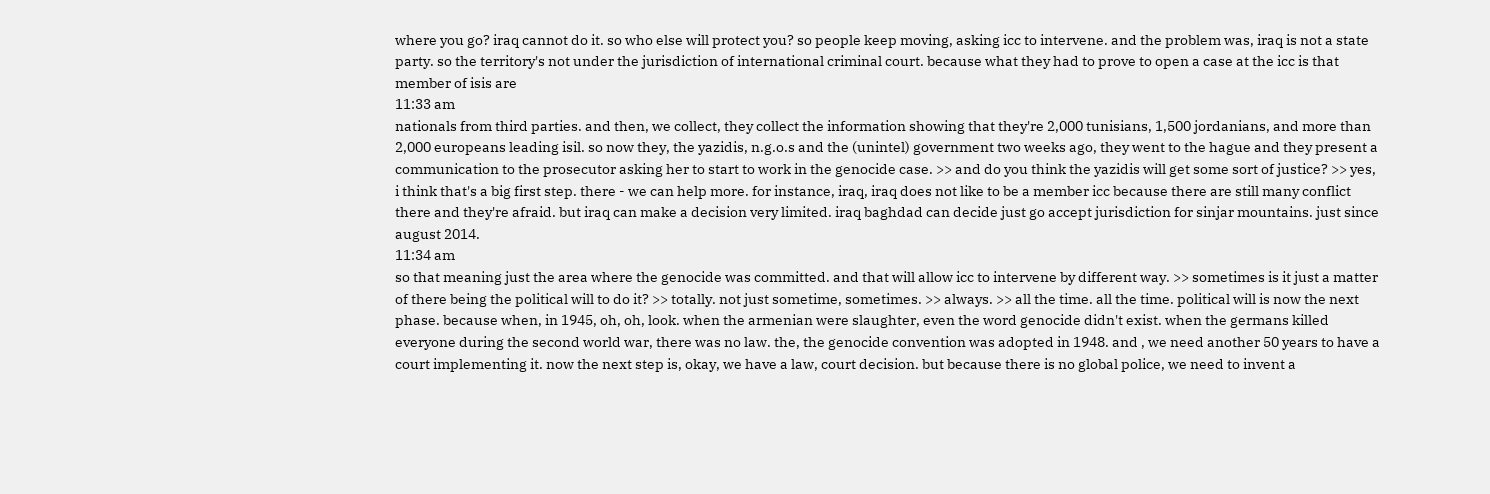where you go? iraq cannot do it. so who else will protect you? so people keep moving, asking icc to intervene. and the problem was, iraq is not a state party. so the territory's not under the jurisdiction of international criminal court. because what they had to prove to open a case at the icc is that member of isis are
11:33 am
nationals from third parties. and then, we collect, they collect the information showing that they're 2,000 tunisians, 1,500 jordanians, and more than 2,000 europeans leading isil. so now they, the yazidis, n.g.o.s and the (unintel) government two weeks ago, they went to the hague and they present a communication to the prosecutor asking her to start to work in the genocide case. >> and do you think the yazidis will get some sort of justice? >> yes, i think that's a big first step. there - we can help more. for instance, iraq, iraq does not like to be a member icc because there are still many conflict there and they're afraid. but iraq can make a decision very limited. iraq baghdad can decide just go accept jurisdiction for sinjar mountains. just since august 2014.
11:34 am
so that meaning just the area where the genocide was committed. and that will allow icc to intervene by different way. >> sometimes is it just a matter of there being the political will to do it? >> totally. not just sometime, sometimes. >> always. >> all the time. all the time. political will is now the next phase. because when, in 1945, oh, oh, look. when the armenian were slaughter, even the word genocide didn't exist. when the germans killed everyone during the second world war, there was no law. the, the genocide convention was adopted in 1948. and , we need another 50 years to have a court implementing it. now the next step is, okay, we have a law, court decision. but because there is no global police, we need to invent a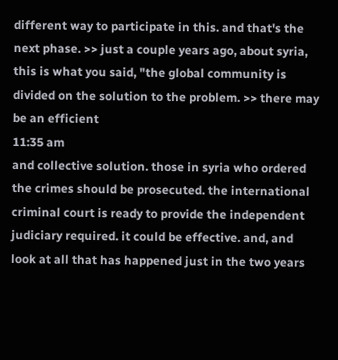different way to participate in this. and that's the next phase. >> just a couple years ago, about syria, this is what you said, "the global community is divided on the solution to the problem. >> there may be an efficient
11:35 am
and collective solution. those in syria who ordered the crimes should be prosecuted. the international criminal court is ready to provide the independent judiciary required. it could be effective. and, and look at all that has happened just in the two years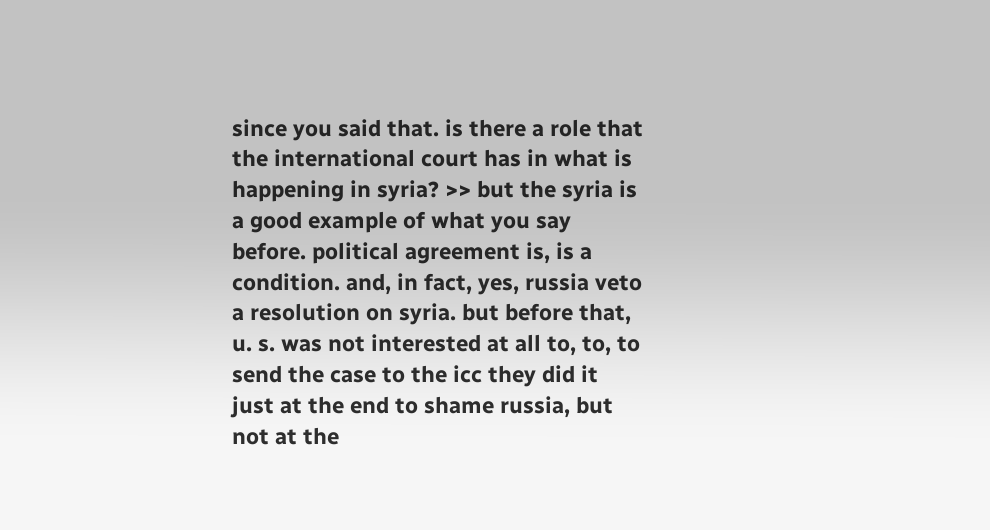since you said that. is there a role that the international court has in what is happening in syria? >> but the syria is a good example of what you say before. political agreement is, is a condition. and, in fact, yes, russia veto a resolution on syria. but before that, u. s. was not interested at all to, to, to send the case to the icc they did it just at the end to shame russia, but not at the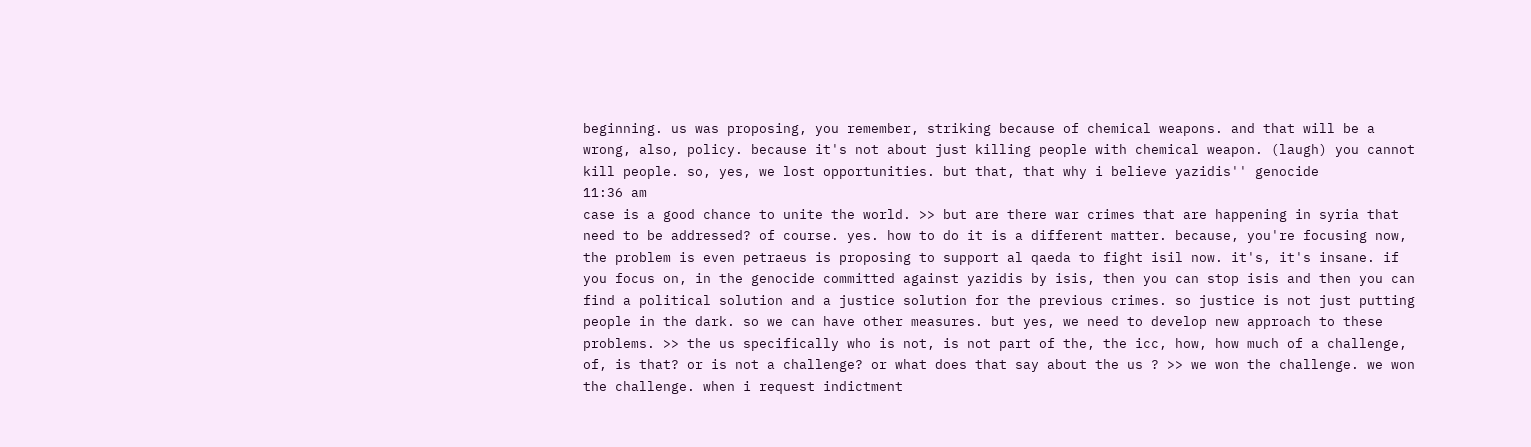beginning. us was proposing, you remember, striking because of chemical weapons. and that will be a wrong, also, policy. because it's not about just killing people with chemical weapon. (laugh) you cannot kill people. so, yes, we lost opportunities. but that, that why i believe yazidis'' genocide
11:36 am
case is a good chance to unite the world. >> but are there war crimes that are happening in syria that need to be addressed? of course. yes. how to do it is a different matter. because, you're focusing now, the problem is even petraeus is proposing to support al qaeda to fight isil now. it's, it's insane. if you focus on, in the genocide committed against yazidis by isis, then you can stop isis and then you can find a political solution and a justice solution for the previous crimes. so justice is not just putting people in the dark. so we can have other measures. but yes, we need to develop new approach to these problems. >> the us specifically who is not, is not part of the, the icc, how, how much of a challenge, of, is that? or is not a challenge? or what does that say about the us ? >> we won the challenge. we won the challenge. when i request indictment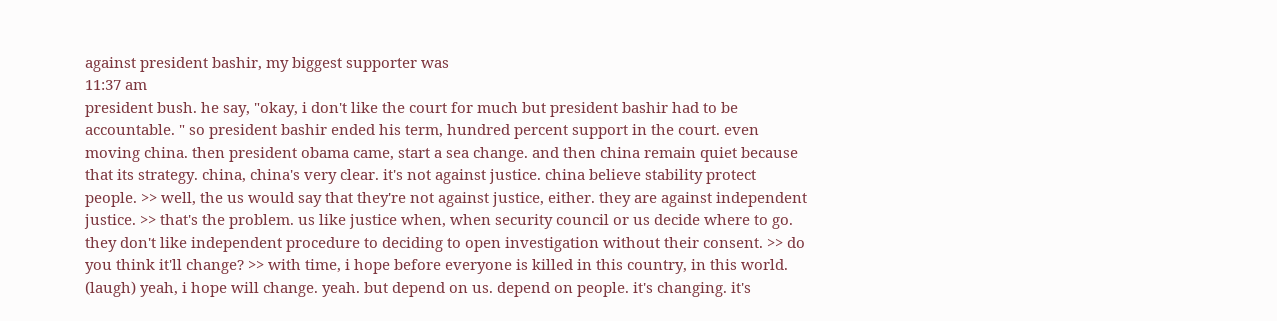against president bashir, my biggest supporter was
11:37 am
president bush. he say, "okay, i don't like the court for much but president bashir had to be accountable. " so president bashir ended his term, hundred percent support in the court. even moving china. then president obama came, start a sea change. and then china remain quiet because that its strategy. china, china's very clear. it's not against justice. china believe stability protect people. >> well, the us would say that they're not against justice, either. they are against independent justice. >> that's the problem. us like justice when, when security council or us decide where to go. they don't like independent procedure to deciding to open investigation without their consent. >> do you think it'll change? >> with time, i hope before everyone is killed in this country, in this world. (laugh) yeah, i hope will change. yeah. but depend on us. depend on people. it's changing. it's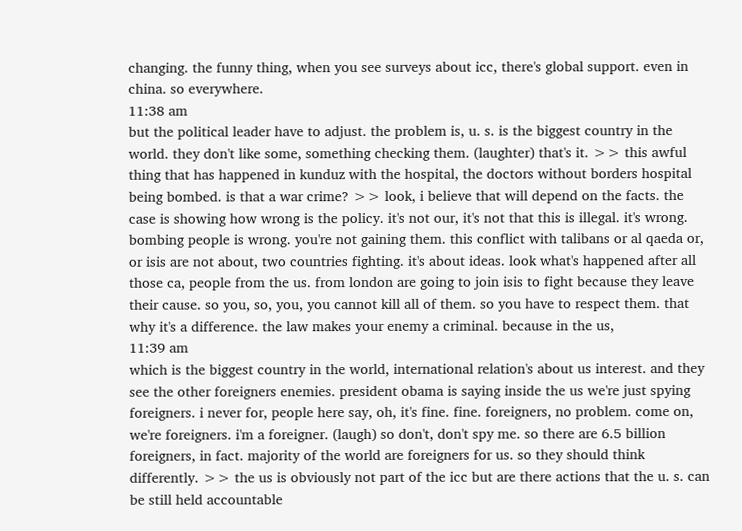changing. the funny thing, when you see surveys about icc, there's global support. even in china. so everywhere.
11:38 am
but the political leader have to adjust. the problem is, u. s. is the biggest country in the world. they don't like some, something checking them. (laughter) that's it. >> this awful thing that has happened in kunduz with the hospital, the doctors without borders hospital being bombed. is that a war crime? >> look, i believe that will depend on the facts. the case is showing how wrong is the policy. it's not our, it's not that this is illegal. it's wrong. bombing people is wrong. you're not gaining them. this conflict with talibans or al qaeda or, or isis are not about, two countries fighting. it's about ideas. look what's happened after all those ca, people from the us. from london are going to join isis to fight because they leave their cause. so you, so, you, you cannot kill all of them. so you have to respect them. that why it's a difference. the law makes your enemy a criminal. because in the us,
11:39 am
which is the biggest country in the world, international relation's about us interest. and they see the other foreigners enemies. president obama is saying inside the us we're just spying foreigners. i never for, people here say, oh, it's fine. fine. foreigners, no problem. come on, we're foreigners. i'm a foreigner. (laugh) so don't, don't spy me. so there are 6.5 billion foreigners, in fact. majority of the world are foreigners for us. so they should think differently. >> the us is obviously not part of the icc but are there actions that the u. s. can be still held accountable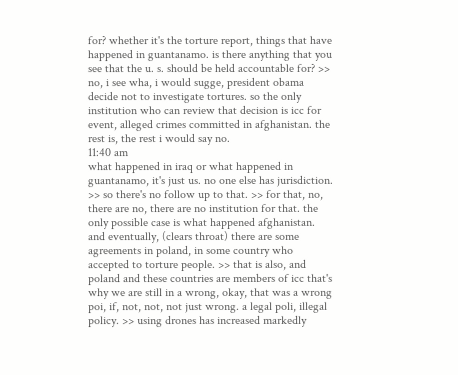for? whether it's the torture report, things that have happened in guantanamo. is there anything that you see that the u. s. should be held accountable for? >> no, i see wha, i would sugge, president obama decide not to investigate tortures. so the only institution who can review that decision is icc for event, alleged crimes committed in afghanistan. the rest is, the rest i would say no.
11:40 am
what happened in iraq or what happened in guantanamo, it's just us. no one else has jurisdiction. >> so there's no follow up to that. >> for that, no, there are no, there are no institution for that. the only possible case is what happened afghanistan. and eventually, (clears throat) there are some agreements in poland, in some country who accepted to torture people. >> that is also, and poland and these countries are members of icc that's why we are still in a wrong, okay, that was a wrong poi, if, not, not, not just wrong. a legal poli, illegal policy. >> using drones has increased markedly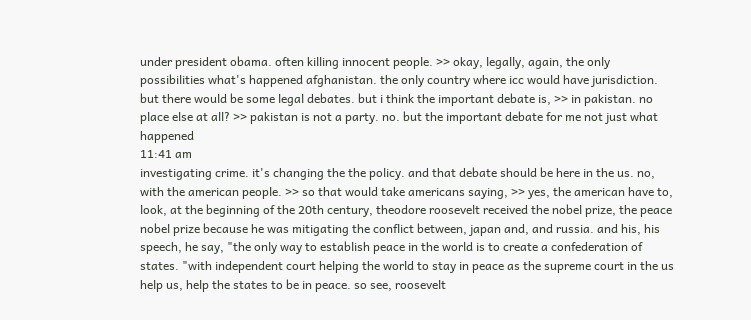under president obama. often killing innocent people. >> okay, legally, again, the only possibilities what's happened afghanistan. the only country where icc would have jurisdiction. but there would be some legal debates. but i think the important debate is, >> in pakistan. no place else at all? >> pakistan is not a party. no. but the important debate for me not just what happened
11:41 am
investigating crime. it's changing the the policy. and that debate should be here in the us. no, with the american people. >> so that would take americans saying, >> yes, the american have to, look, at the beginning of the 20th century, theodore roosevelt received the nobel prize, the peace nobel prize because he was mitigating the conflict between, japan and, and russia. and his, his speech, he say, "the only way to establish peace in the world is to create a confederation of states. "with independent court helping the world to stay in peace as the supreme court in the us help us, help the states to be in peace. so see, roosevelt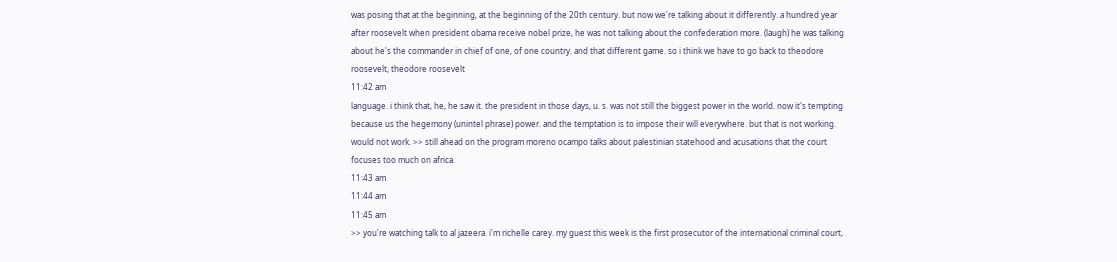was posing that at the beginning, at the beginning of the 20th century. but now we're talking about it differently. a hundred year after roosevelt when president obama receive nobel prize, he was not talking about the confederation more. (laugh) he was talking about he's the commander in chief of one, of one country. and that different game. so i think we have to go back to theodore roosevelt, theodore roosevelt
11:42 am
language. i think that, he, he saw it. the president in those days, u. s. was not still the biggest power in the world. now it's tempting because us the hegemony (unintel phrase) power. and the temptation is to impose their will everywhere. but that is not working. would not work. >> still ahead on the program moreno ocampo talks about palestinian statehood and acusations that the court focuses too much on africa.
11:43 am
11:44 am
11:45 am
>> you're watching talk to al jazeera. i'm richelle carey. my guest this week is the first prosecutor of the international criminal court,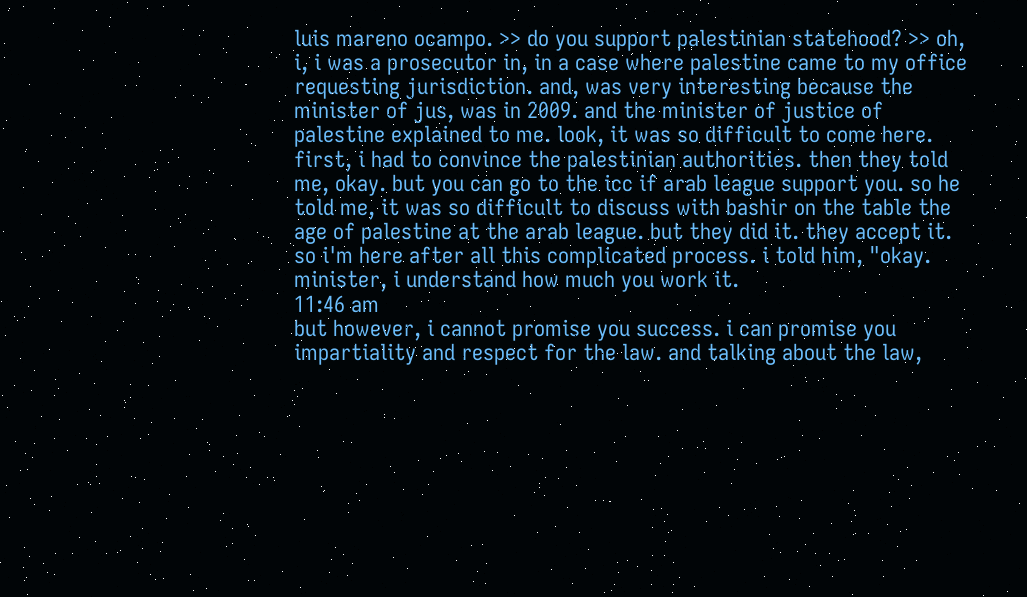luis mareno ocampo. >> do you support palestinian statehood? >> oh, i, i was a prosecutor in, in a case where palestine came to my office requesting jurisdiction. and, was very interesting because the minister of jus, was in 2009. and the minister of justice of palestine explained to me. look, it was so difficult to come here. first, i had to convince the palestinian authorities. then they told me, okay. but you can go to the icc if arab league support you. so he told me, it was so difficult to discuss with bashir on the table the age of palestine at the arab league. but they did it. they accept it. so i'm here after all this complicated process. i told him, "okay. minister, i understand how much you work it.
11:46 am
but however, i cannot promise you success. i can promise you impartiality and respect for the law. and talking about the law,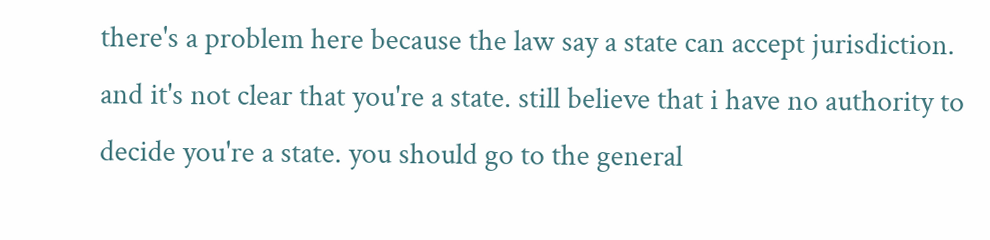there's a problem here because the law say a state can accept jurisdiction. and it's not clear that you're a state. still believe that i have no authority to decide you're a state. you should go to the general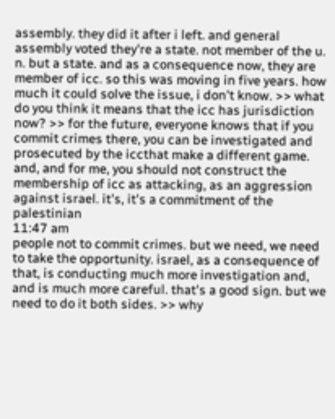assembly. they did it after i left. and general assembly voted they're a state. not member of the u. n. but a state. and as a consequence now, they are member of icc. so this was moving in five years. how much it could solve the issue, i don't know. >> what do you think it means that the icc has jurisdiction now? >> for the future, everyone knows that if you commit crimes there, you can be investigated and prosecuted by the iccthat make a different game. and, and for me, you should not construct the membership of icc as attacking, as an aggression against israel. it's, it's a commitment of the palestinian
11:47 am
people not to commit crimes. but we need, we need to take the opportunity. israel, as a consequence of that, is conducting much more investigation and, and is much more careful. that's a good sign. but we need to do it both sides. >> why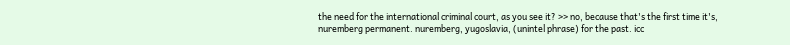the need for the international criminal court, as you see it? >> no, because that's the first time it's, nuremberg permanent. nuremberg, yugoslavia, (unintel phrase) for the past. icc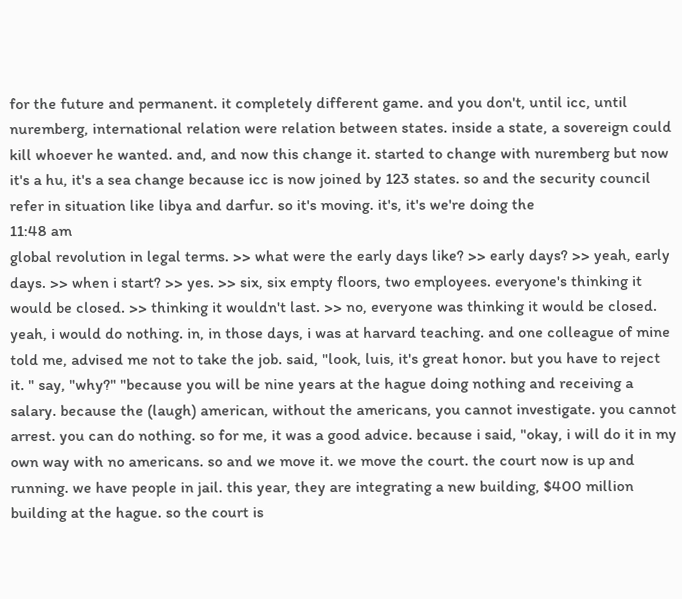for the future and permanent. it completely different game. and you don't, until icc, until nuremberg, international relation were relation between states. inside a state, a sovereign could kill whoever he wanted. and, and now this change it. started to change with nuremberg but now it's a hu, it's a sea change because icc is now joined by 123 states. so and the security council refer in situation like libya and darfur. so it's moving. it's, it's we're doing the
11:48 am
global revolution in legal terms. >> what were the early days like? >> early days? >> yeah, early days. >> when i start? >> yes. >> six, six empty floors, two employees. everyone's thinking it would be closed. >> thinking it wouldn't last. >> no, everyone was thinking it would be closed. yeah, i would do nothing. in, in those days, i was at harvard teaching. and one colleague of mine told me, advised me not to take the job. said, "look, luis, it's great honor. but you have to reject it. " say, "why?" "because you will be nine years at the hague doing nothing and receiving a salary. because the (laugh) american, without the americans, you cannot investigate. you cannot arrest. you can do nothing. so for me, it was a good advice. because i said, "okay, i will do it in my own way with no americans. so and we move it. we move the court. the court now is up and running. we have people in jail. this year, they are integrating a new building, $400 million building at the hague. so the court is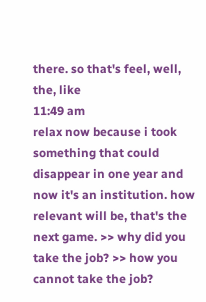there. so that's feel, well, the, like
11:49 am
relax now because i took something that could disappear in one year and now it's an institution. how relevant will be, that's the next game. >> why did you take the job? >> how you cannot take the job?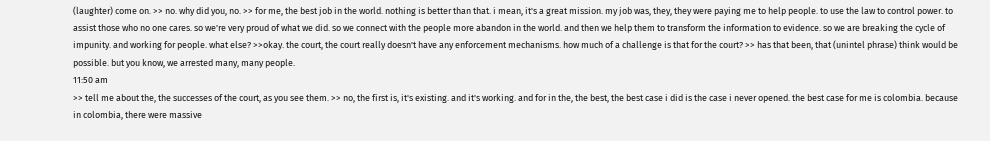(laughter) come on. >> no. why did you, no. >> for me, the best job in the world. nothing is better than that. i mean, it's a great mission. my job was, they, they were paying me to help people. to use the law to control power. to assist those who no one cares. so we're very proud of what we did. so we connect with the people more abandon in the world. and then we help them to transform the information to evidence. so we are breaking the cycle of impunity. and working for people. what else? >>okay. the court, the court really doesn't have any enforcement mechanisms. how much of a challenge is that for the court? >> has that been, that (unintel phrase) think would be possible. but you know, we arrested many, many people.
11:50 am
>> tell me about the, the successes of the court, as you see them. >> no, the first is, it's existing. and it's working. and for in the, the best, the best case i did is the case i never opened. the best case for me is colombia. because in colombia, there were massive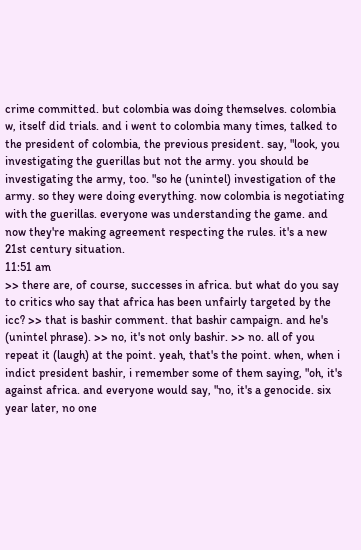crime committed. but colombia was doing themselves. colombia w, itself did trials. and i went to colombia many times, talked to the president of colombia, the previous president. say, "look, you investigating the guerillas but not the army. you should be investigating the army, too. "so he (unintel) investigation of the army. so they were doing everything. now colombia is negotiating with the guerillas. everyone was understanding the game. and now they're making agreement respecting the rules. it's a new 21st century situation.
11:51 am
>> there are, of course, successes in africa. but what do you say to critics who say that africa has been unfairly targeted by the icc? >> that is bashir comment. that bashir campaign. and he's (unintel phrase). >> no, it's not only bashir. >> no. all of you repeat it (laugh) at the point. yeah, that's the point. when, when i indict president bashir, i remember some of them saying, "oh, it's against africa. and everyone would say, "no, it's a genocide. six year later, no one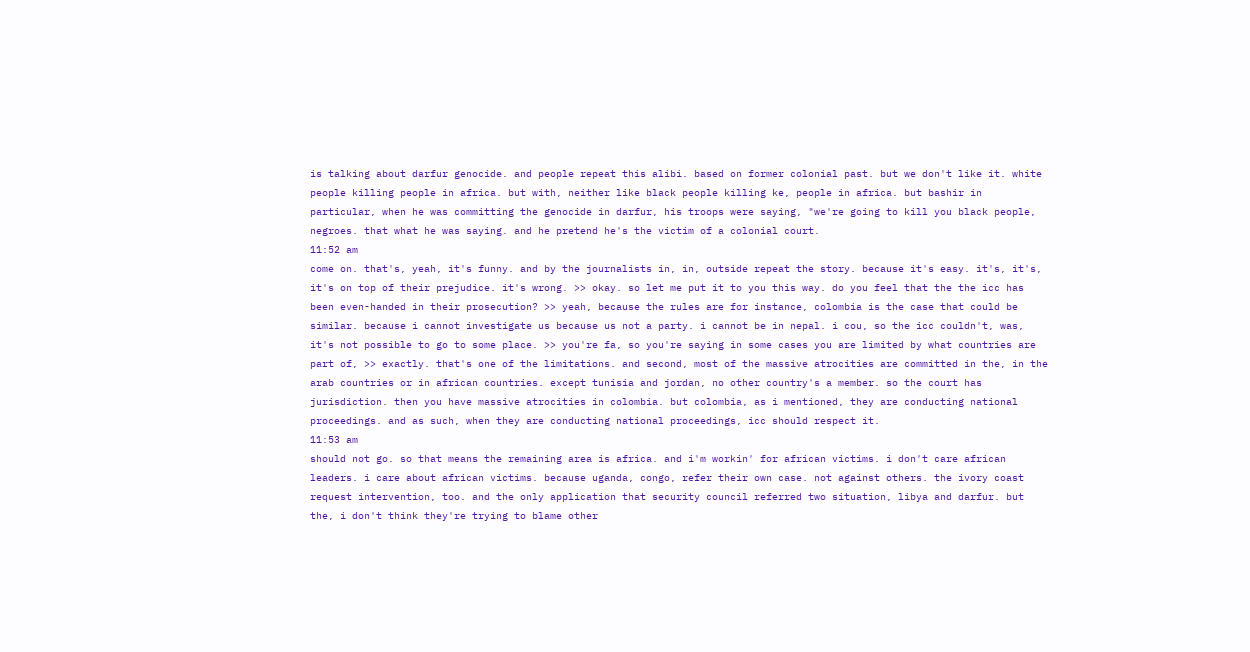is talking about darfur genocide. and people repeat this alibi. based on former colonial past. but we don't like it. white people killing people in africa. but with, neither like black people killing ke, people in africa. but bashir in particular, when he was committing the genocide in darfur, his troops were saying, "we're going to kill you black people, negroes. that what he was saying. and he pretend he's the victim of a colonial court.
11:52 am
come on. that's, yeah, it's funny. and by the journalists in, in, outside repeat the story. because it's easy. it's, it's, it's on top of their prejudice. it's wrong. >> okay. so let me put it to you this way. do you feel that the the icc has been even-handed in their prosecution? >> yeah, because the rules are for instance, colombia is the case that could be similar. because i cannot investigate us because us not a party. i cannot be in nepal. i cou, so the icc couldn't, was, it's not possible to go to some place. >> you're fa, so you're saying in some cases you are limited by what countries are part of, >> exactly. that's one of the limitations. and second, most of the massive atrocities are committed in the, in the arab countries or in african countries. except tunisia and jordan, no other country's a member. so the court has jurisdiction. then you have massive atrocities in colombia. but colombia, as i mentioned, they are conducting national proceedings. and as such, when they are conducting national proceedings, icc should respect it.
11:53 am
should not go. so that means the remaining area is africa. and i'm workin' for african victims. i don't care african leaders. i care about african victims. because uganda, congo, refer their own case. not against others. the ivory coast request intervention, too. and the only application that security council referred two situation, libya and darfur. but the, i don't think they're trying to blame other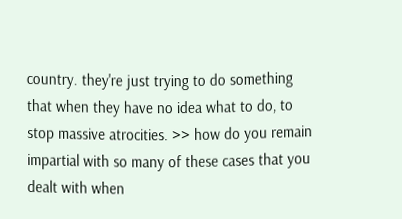country. they're just trying to do something that when they have no idea what to do, to stop massive atrocities. >> how do you remain impartial with so many of these cases that you dealt with when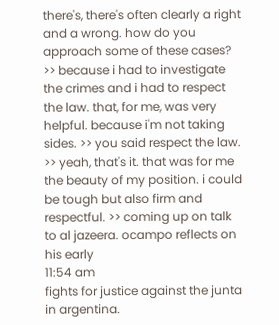there's, there's often clearly a right and a wrong. how do you approach some of these cases? >> because i had to investigate the crimes and i had to respect the law. that, for me, was very helpful. because i'm not taking sides. >> you said respect the law. >> yeah, that's it. that was for me the beauty of my position. i could be tough but also firm and respectful. >> coming up on talk to al jazeera. ocampo reflects on his early
11:54 am
fights for justice against the junta in argentina.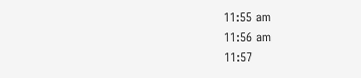11:55 am
11:56 am
11:57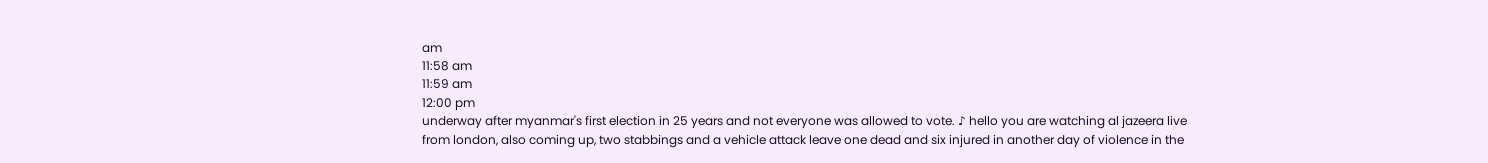am
11:58 am
11:59 am
12:00 pm
underway after myanmar's first election in 25 years and not everyone was allowed to vote. ♪ hello you are watching al jazeera live from london, also coming up, two stabbings and a vehicle attack leave one dead and six injured in another day of violence in the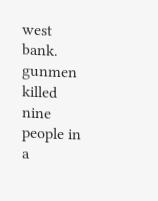west bank. gunmen killed nine people in a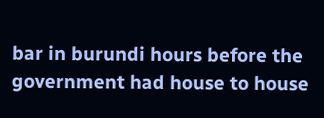bar in burundi hours before the government had house to house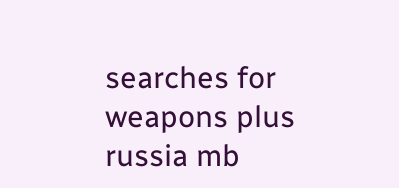searches for weapons plus russia mb